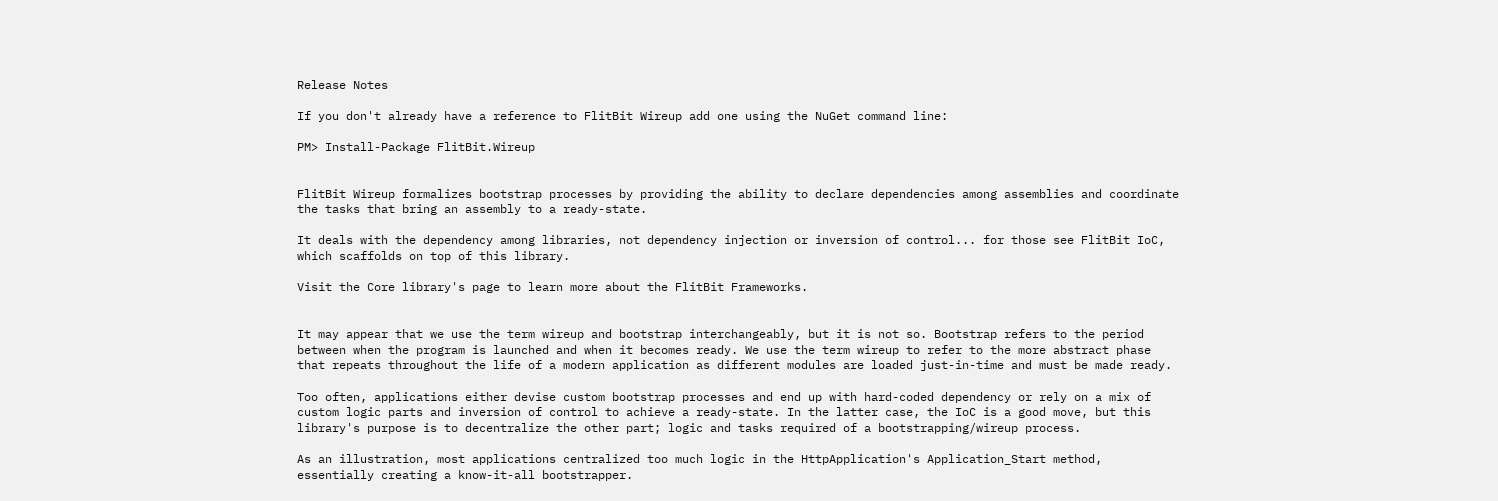Release Notes

If you don't already have a reference to FlitBit Wireup add one using the NuGet command line:

PM> Install-Package FlitBit.Wireup


FlitBit Wireup formalizes bootstrap processes by providing the ability to declare dependencies among assemblies and coordinate the tasks that bring an assembly to a ready-state.

It deals with the dependency among libraries, not dependency injection or inversion of control... for those see FlitBit IoC, which scaffolds on top of this library.

Visit the Core library's page to learn more about the FlitBit Frameworks.


It may appear that we use the term wireup and bootstrap interchangeably, but it is not so. Bootstrap refers to the period between when the program is launched and when it becomes ready. We use the term wireup to refer to the more abstract phase that repeats throughout the life of a modern application as different modules are loaded just-in-time and must be made ready.

Too often, applications either devise custom bootstrap processes and end up with hard-coded dependency or rely on a mix of custom logic parts and inversion of control to achieve a ready-state. In the latter case, the IoC is a good move, but this library's purpose is to decentralize the other part; logic and tasks required of a bootstrapping/wireup process.

As an illustration, most applications centralized too much logic in the HttpApplication's Application_Start method, essentially creating a know-it-all bootstrapper.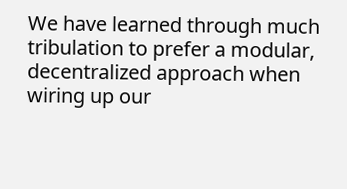We have learned through much tribulation to prefer a modular, decentralized approach when wiring up our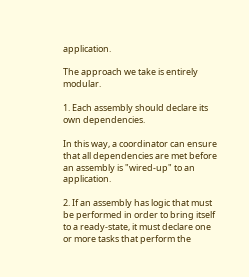application.

The approach we take is entirely modular.

1. Each assembly should declare its own dependencies.

In this way, a coordinator can ensure that all dependencies are met before an assembly is "wired-up" to an application.

2. If an assembly has logic that must be performed in order to bring itself to a ready-state, it must declare one or more tasks that perform the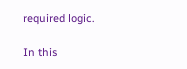required logic.

In this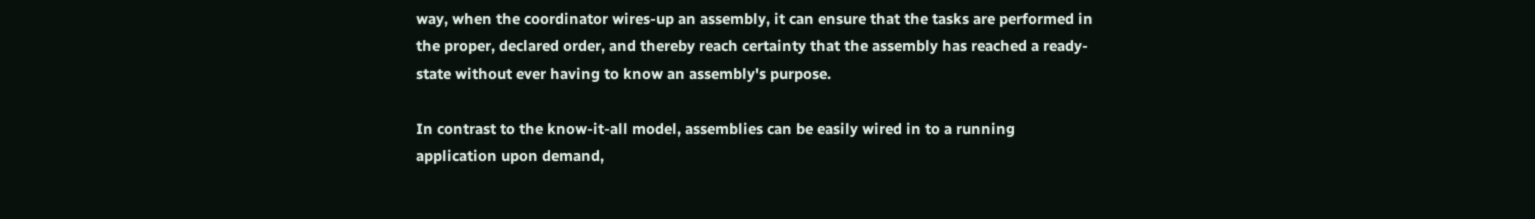way, when the coordinator wires-up an assembly, it can ensure that the tasks are performed in the proper, declared order, and thereby reach certainty that the assembly has reached a ready-state without ever having to know an assembly's purpose.

In contrast to the know-it-all model, assemblies can be easily wired in to a running application upon demand,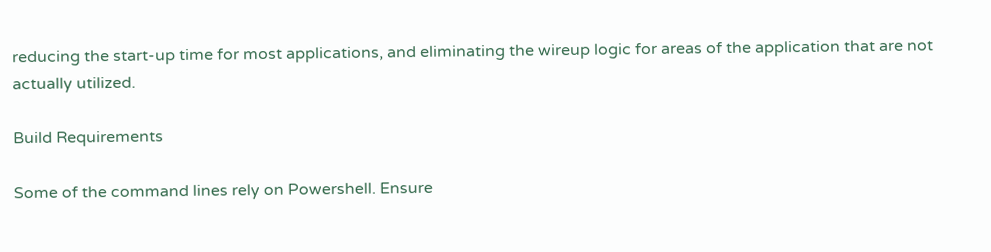reducing the start-up time for most applications, and eliminating the wireup logic for areas of the application that are not actually utilized.

Build Requirements

Some of the command lines rely on Powershell. Ensure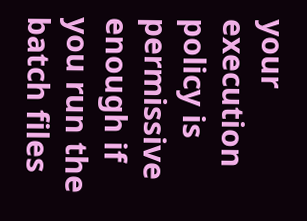your execution policy is permissive enough if you run the batch files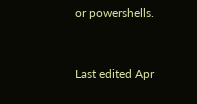or powershells.


Last edited Apr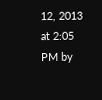12, 2013 at 2:05 PM by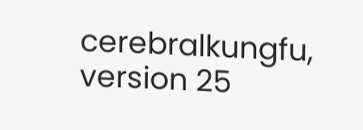cerebralkungfu, version 25